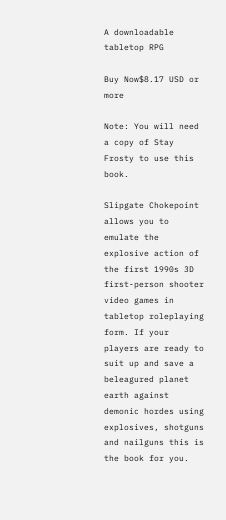A downloadable tabletop RPG

Buy Now$8.17 USD or more

Note: You will need a copy of Stay Frosty to use this book.

Slipgate Chokepoint allows you to emulate the explosive action of the first 1990s 3D first-person shooter video games in tabletop roleplaying form. If your players are ready to suit up and save a beleagured planet earth against demonic hordes using explosives, shotguns and nailguns this is the book for you.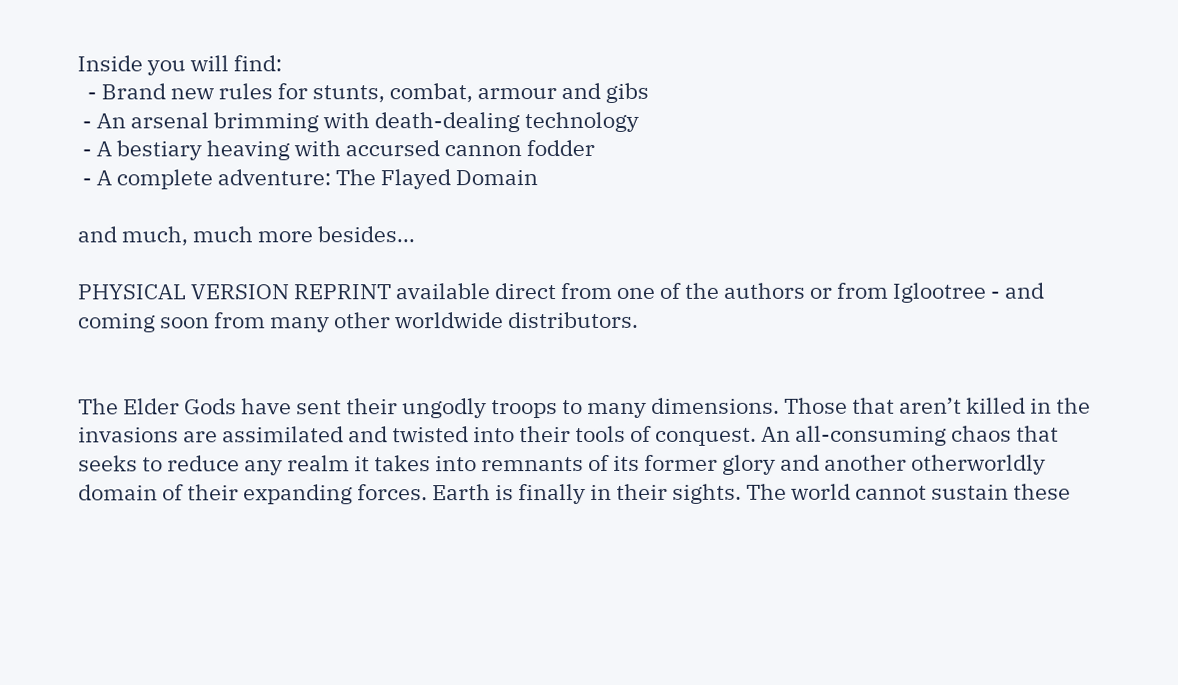Inside you will find:
  - Brand new rules for stunts, combat, armour and gibs
 - An arsenal brimming with death-dealing technology
 - A bestiary heaving with accursed cannon fodder
 - A complete adventure: The Flayed Domain

and much, much more besides...

PHYSICAL VERSION REPRINT available direct from one of the authors or from Iglootree - and coming soon from many other worldwide distributors.


The Elder Gods have sent their ungodly troops to many dimensions. Those that aren’t killed in the invasions are assimilated and twisted into their tools of conquest. An all-consuming chaos that seeks to reduce any realm it takes into remnants of its former glory and another otherworldly domain of their expanding forces. Earth is finally in their sights. The world cannot sustain these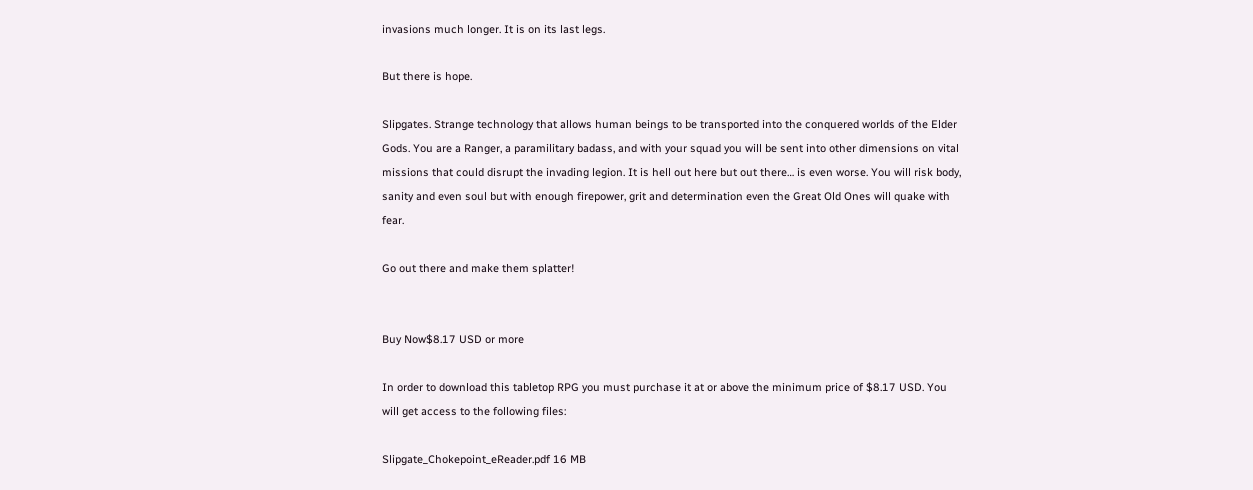invasions much longer. It is on its last legs.

But there is hope.

Slipgates. Strange technology that allows human beings to be transported into the conquered worlds of the Elder Gods. You are a Ranger, a paramilitary badass, and with your squad you will be sent into other dimensions on vital missions that could disrupt the invading legion. It is hell out here but out there… is even worse. You will risk body, sanity and even soul but with enough firepower, grit and determination even the Great Old Ones will quake with fear.

Go out there and make them splatter!


Buy Now$8.17 USD or more

In order to download this tabletop RPG you must purchase it at or above the minimum price of $8.17 USD. You will get access to the following files:

Slipgate_Chokepoint_eReader.pdf 16 MB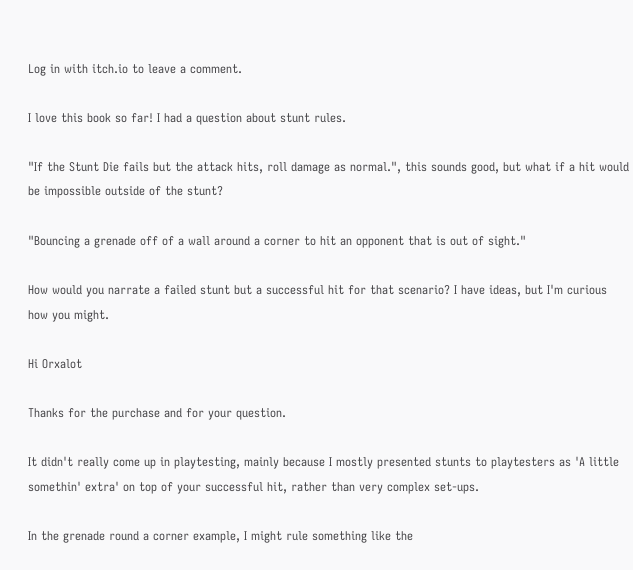Log in with itch.io to leave a comment.

I love this book so far! I had a question about stunt rules.

"If the Stunt Die fails but the attack hits, roll damage as normal.", this sounds good, but what if a hit would be impossible outside of the stunt?

"Bouncing a grenade off of a wall around a corner to hit an opponent that is out of sight."

How would you narrate a failed stunt but a successful hit for that scenario? I have ideas, but I'm curious how you might.

Hi Orxalot

Thanks for the purchase and for your question.

It didn't really come up in playtesting, mainly because I mostly presented stunts to playtesters as 'A little somethin' extra' on top of your successful hit, rather than very complex set-ups.

In the grenade round a corner example, I might rule something like the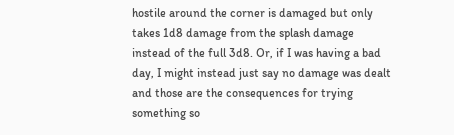hostile around the corner is damaged but only takes 1d8 damage from the splash damage instead of the full 3d8. Or, if I was having a bad day, I might instead just say no damage was dealt and those are the consequences for trying something so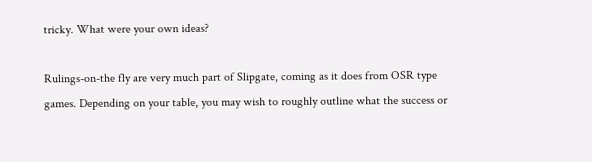tricky. What were your own ideas?

Rulings-on-the fly are very much part of Slipgate, coming as it does from OSR type games. Depending on your table, you may wish to roughly outline what the success or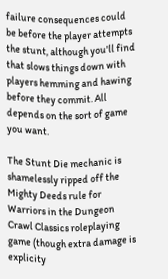failure consequences could be before the player attempts the stunt, although you'll find that slows things down with players hemming and hawing before they commit. All depends on the sort of game you want.

The Stunt Die mechanic is shamelessly ripped off the Mighty Deeds rule for Warriors in the Dungeon Crawl Classics roleplaying game (though extra damage is explicity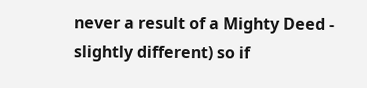never a result of a Mighty Deed - slightly different) so if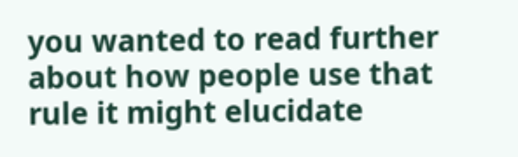you wanted to read further about how people use that rule it might elucidate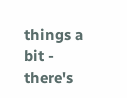things a bit - there's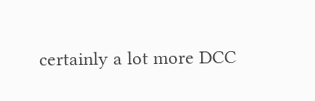certainly a lot more DCC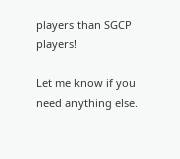players than SGCP players!

Let me know if you need anything else.